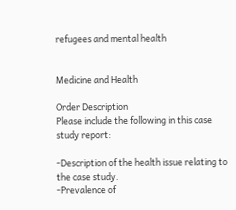refugees and mental health


Medicine and Health

Order Description
Please include the following in this case study report:

-Description of the health issue relating to the case study.
-Prevalence of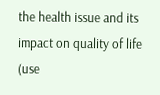the health issue and its impact on quality of life (use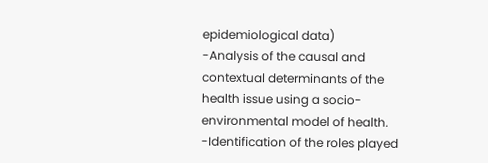epidemiological data)
-Analysis of the causal and contextual determinants of the health issue using a socio-environmental model of health.
-Identification of the roles played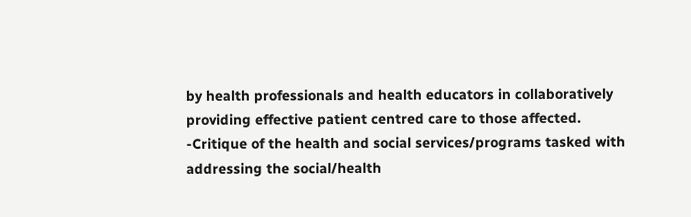by health professionals and health educators in collaboratively providing effective patient centred care to those affected.
-Critique of the health and social services/programs tasked with addressing the social/health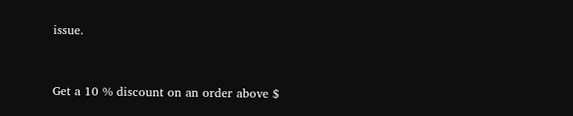issue.


Get a 10 % discount on an order above $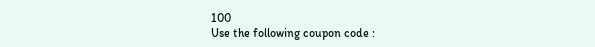100
Use the following coupon code :